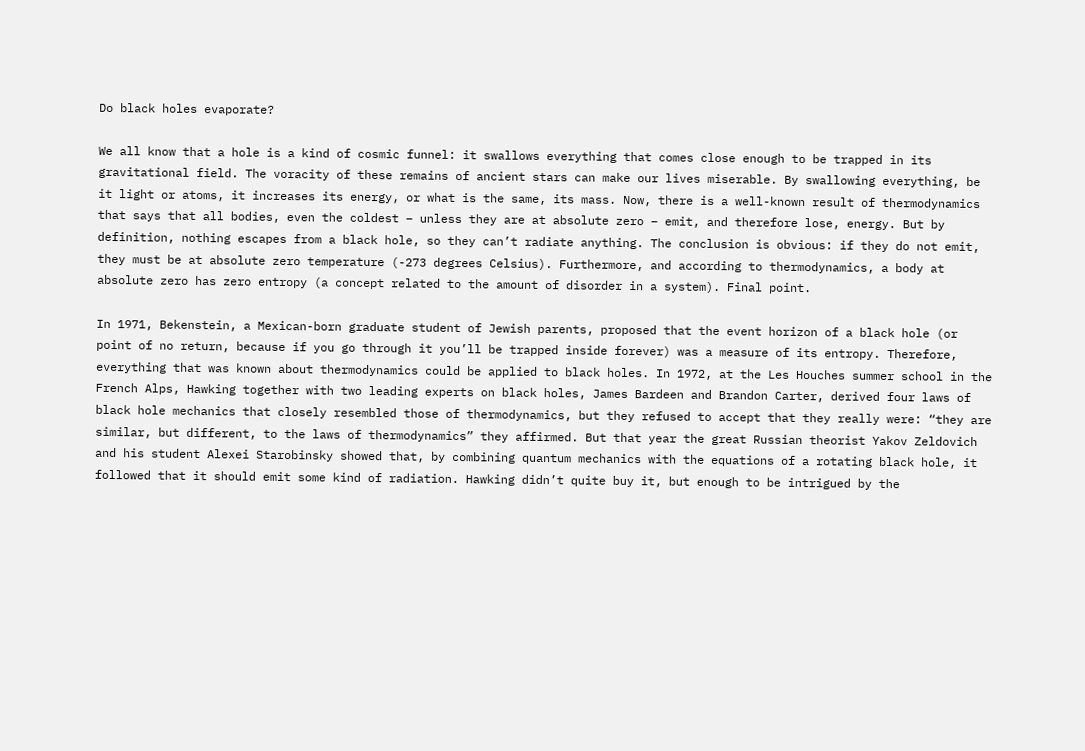Do black holes evaporate?

We all know that a hole is a kind of cosmic funnel: it swallows everything that comes close enough to be trapped in its gravitational field. The voracity of these remains of ancient stars can make our lives miserable. By swallowing everything, be it light or atoms, it increases its energy, or what is the same, its mass. Now, there is a well-known result of thermodynamics that says that all bodies, even the coldest – unless they are at absolute zero – emit, and therefore lose, energy. But by definition, nothing escapes from a black hole, so they can’t radiate anything. The conclusion is obvious: if they do not emit, they must be at absolute zero temperature (-273 degrees Celsius). Furthermore, and according to thermodynamics, a body at absolute zero has zero entropy (a concept related to the amount of disorder in a system). Final point.

In 1971, Bekenstein, a Mexican-born graduate student of Jewish parents, proposed that the event horizon of a black hole (or point of no return, because if you go through it you’ll be trapped inside forever) was a measure of its entropy. Therefore, everything that was known about thermodynamics could be applied to black holes. In 1972, at the Les Houches summer school in the French Alps, Hawking together with two leading experts on black holes, James Bardeen and Brandon Carter, derived four laws of black hole mechanics that closely resembled those of thermodynamics, but they refused to accept that they really were: “they are similar, but different, to the laws of thermodynamics” they affirmed. But that year the great Russian theorist Yakov Zeldovich and his student Alexei Starobinsky showed that, by combining quantum mechanics with the equations of a rotating black hole, it followed that it should emit some kind of radiation. Hawking didn’t quite buy it, but enough to be intrigued by the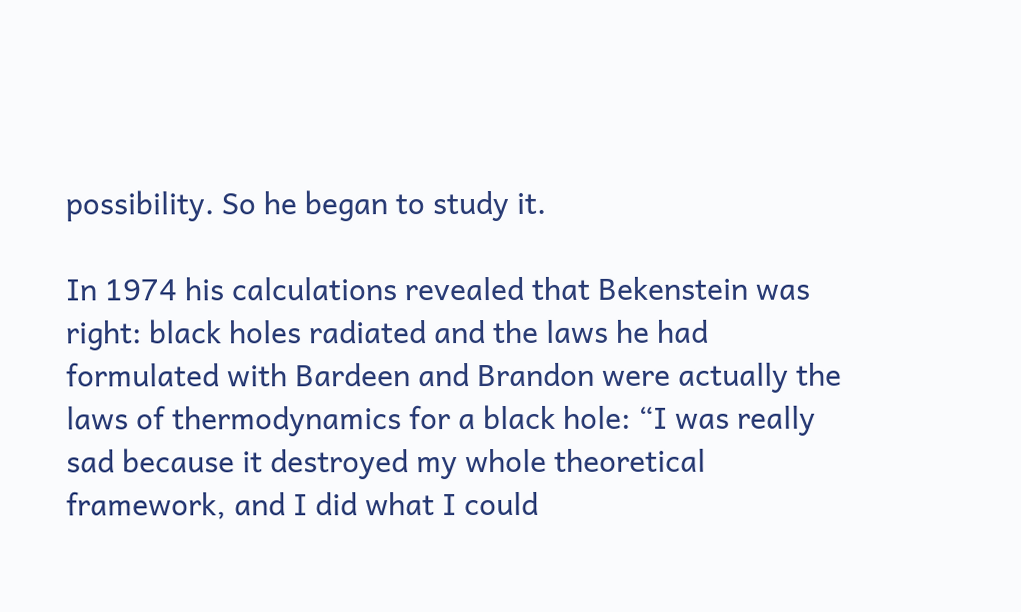possibility. So he began to study it.

In 1974 his calculations revealed that Bekenstein was right: black holes radiated and the laws he had formulated with Bardeen and Brandon were actually the laws of thermodynamics for a black hole: “I was really sad because it destroyed my whole theoretical framework, and I did what I could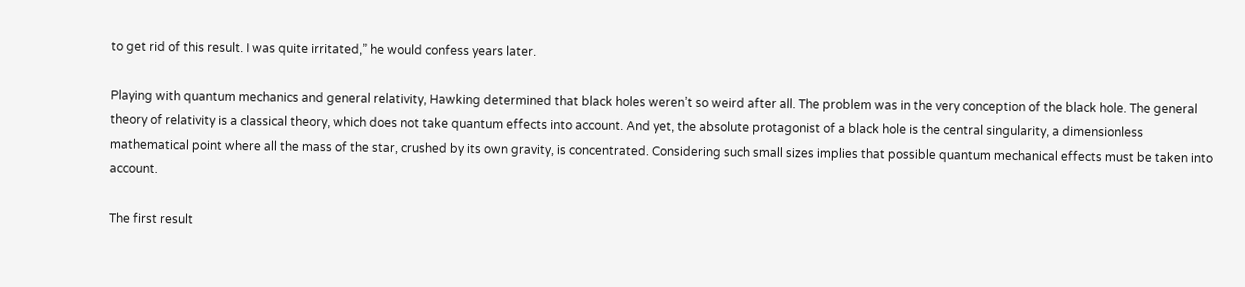to get rid of this result. I was quite irritated,” he would confess years later.

Playing with quantum mechanics and general relativity, Hawking determined that black holes weren’t so weird after all. The problem was in the very conception of the black hole. The general theory of relativity is a classical theory, which does not take quantum effects into account. And yet, the absolute protagonist of a black hole is the central singularity, a dimensionless mathematical point where all the mass of the star, crushed by its own gravity, is concentrated. Considering such small sizes implies that possible quantum mechanical effects must be taken into account.

The first result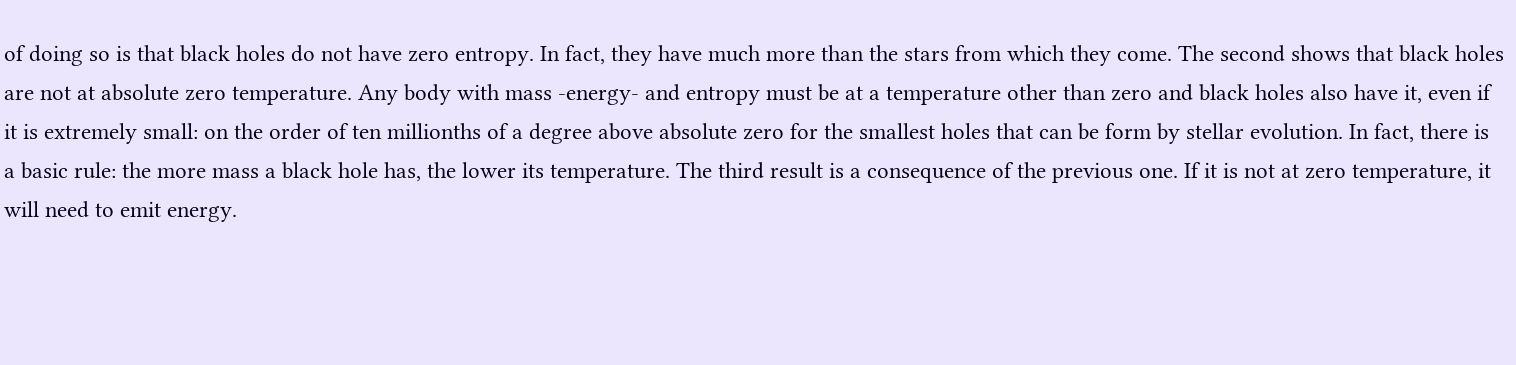of doing so is that black holes do not have zero entropy. In fact, they have much more than the stars from which they come. The second shows that black holes are not at absolute zero temperature. Any body with mass -energy- and entropy must be at a temperature other than zero and black holes also have it, even if it is extremely small: on the order of ten millionths of a degree above absolute zero for the smallest holes that can be form by stellar evolution. In fact, there is a basic rule: the more mass a black hole has, the lower its temperature. The third result is a consequence of the previous one. If it is not at zero temperature, it will need to emit energy.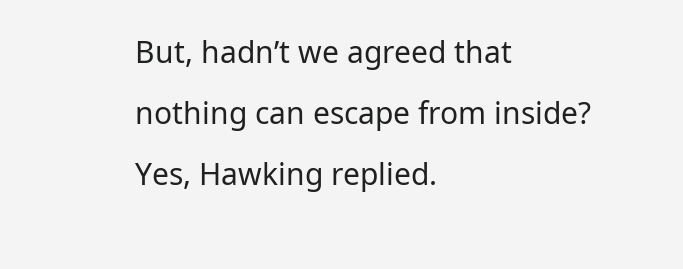But, hadn’t we agreed that nothing can escape from inside? Yes, Hawking replied.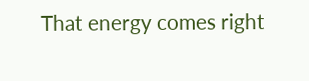That energy comes right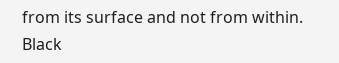from its surface and not from within. Black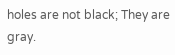holes are not black; They are gray.